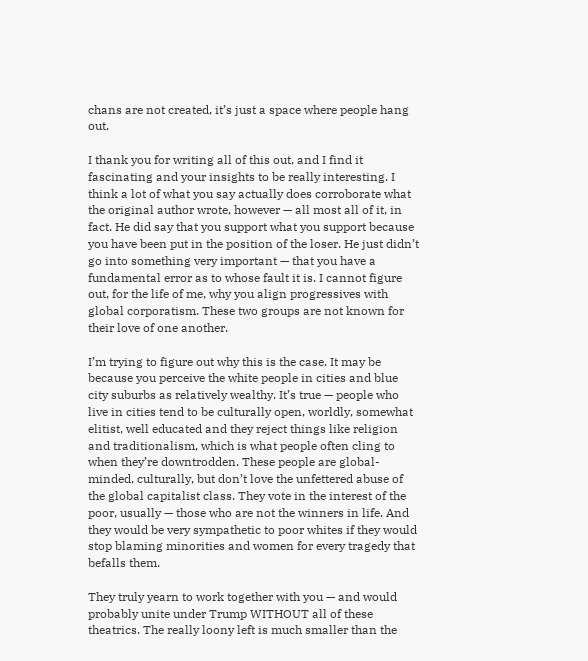chans are not created, it’s just a space where people hang out.

I thank you for writing all of this out, and I find it fascinating and your insights to be really interesting. I think a lot of what you say actually does corroborate what the original author wrote, however — all most all of it, in fact. He did say that you support what you support because you have been put in the position of the loser. He just didn’t go into something very important — that you have a fundamental error as to whose fault it is. I cannot figure out, for the life of me, why you align progressives with global corporatism. These two groups are not known for their love of one another.

I’m trying to figure out why this is the case. It may be because you perceive the white people in cities and blue city suburbs as relatively wealthy. It’s true — people who live in cities tend to be culturally open, worldly, somewhat elitist, well educated and they reject things like religion and traditionalism, which is what people often cling to when they’re downtrodden. These people are global-minded, culturally, but don’t love the unfettered abuse of the global capitalist class. They vote in the interest of the poor, usually — those who are not the winners in life. And they would be very sympathetic to poor whites if they would stop blaming minorities and women for every tragedy that befalls them.

They truly yearn to work together with you — and would probably unite under Trump WITHOUT all of these theatrics. The really loony left is much smaller than the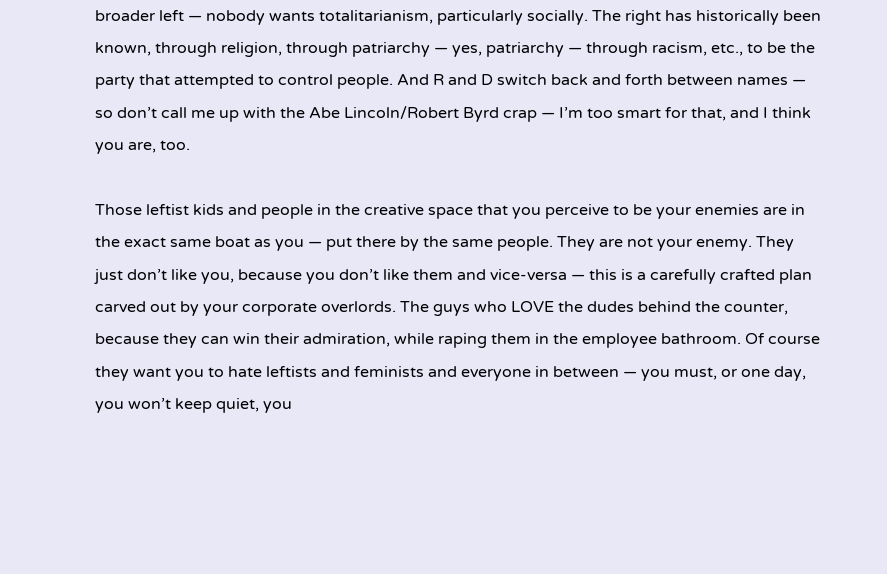broader left — nobody wants totalitarianism, particularly socially. The right has historically been known, through religion, through patriarchy — yes, patriarchy — through racism, etc., to be the party that attempted to control people. And R and D switch back and forth between names — so don’t call me up with the Abe Lincoln/Robert Byrd crap — I’m too smart for that, and I think you are, too.

Those leftist kids and people in the creative space that you perceive to be your enemies are in the exact same boat as you — put there by the same people. They are not your enemy. They just don’t like you, because you don’t like them and vice-versa — this is a carefully crafted plan carved out by your corporate overlords. The guys who LOVE the dudes behind the counter, because they can win their admiration, while raping them in the employee bathroom. Of course they want you to hate leftists and feminists and everyone in between — you must, or one day, you won’t keep quiet, you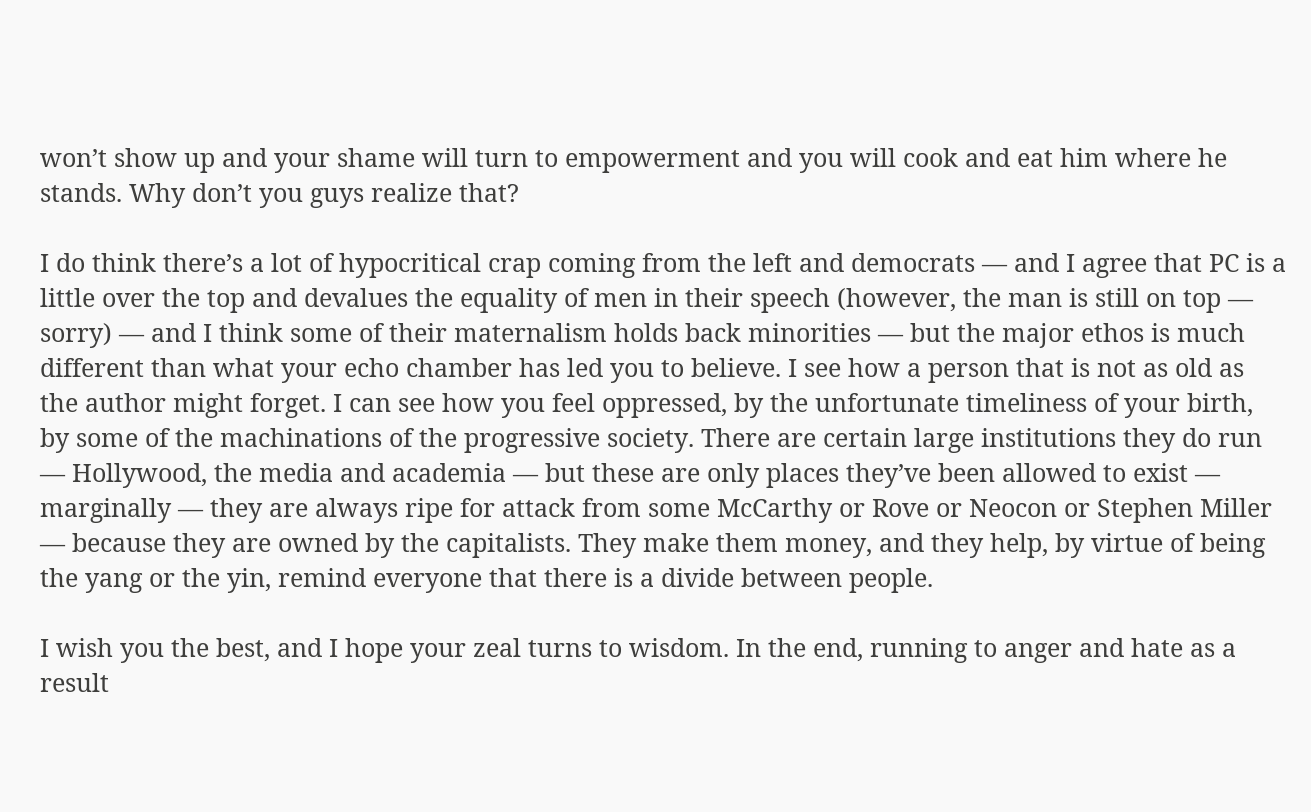won’t show up and your shame will turn to empowerment and you will cook and eat him where he stands. Why don’t you guys realize that?

I do think there’s a lot of hypocritical crap coming from the left and democrats — and I agree that PC is a little over the top and devalues the equality of men in their speech (however, the man is still on top — sorry) — and I think some of their maternalism holds back minorities — but the major ethos is much different than what your echo chamber has led you to believe. I see how a person that is not as old as the author might forget. I can see how you feel oppressed, by the unfortunate timeliness of your birth, by some of the machinations of the progressive society. There are certain large institutions they do run — Hollywood, the media and academia — but these are only places they’ve been allowed to exist — marginally — they are always ripe for attack from some McCarthy or Rove or Neocon or Stephen Miller — because they are owned by the capitalists. They make them money, and they help, by virtue of being the yang or the yin, remind everyone that there is a divide between people.

I wish you the best, and I hope your zeal turns to wisdom. In the end, running to anger and hate as a result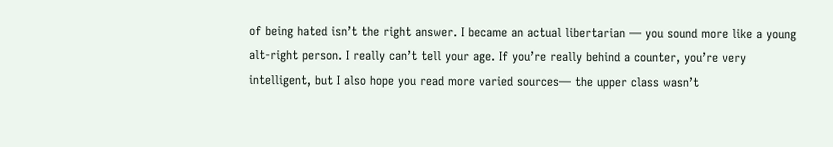of being hated isn’t the right answer. I became an actual libertarian — you sound more like a young alt-right person. I really can’t tell your age. If you’re really behind a counter, you’re very intelligent, but I also hope you read more varied sources— the upper class wasn’t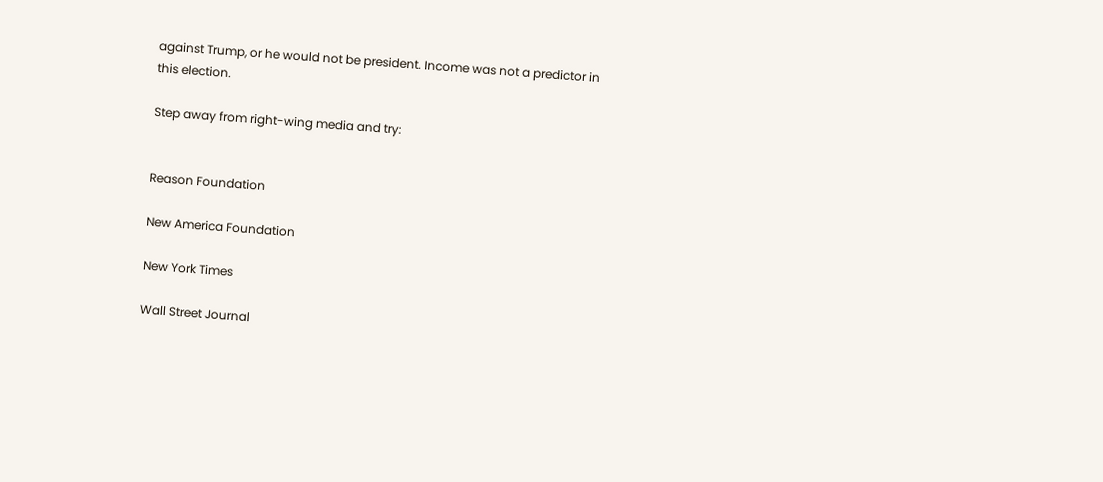against Trump, or he would not be president. Income was not a predictor in this election.

Step away from right-wing media and try:


Reason Foundation

New America Foundation

New York Times

Wall Street Journal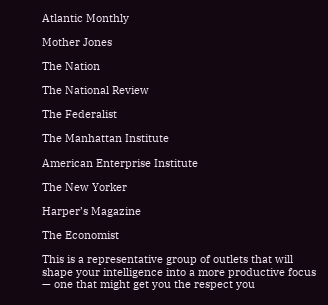Atlantic Monthly

Mother Jones

The Nation

The National Review

The Federalist

The Manhattan Institute

American Enterprise Institute

The New Yorker

Harper’s Magazine

The Economist

This is a representative group of outlets that will shape your intelligence into a more productive focus — one that might get you the respect you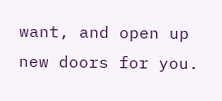want, and open up new doors for you.